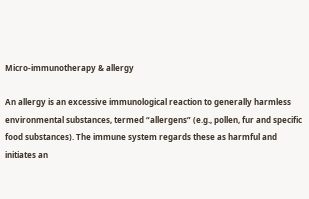Micro-immunotherapy & allergy

An allergy is an excessive immunological reaction to generally harmless environmental substances, termed “allergens” (e.g., pollen, fur and specific food substances). The immune system regards these as harmful and initiates an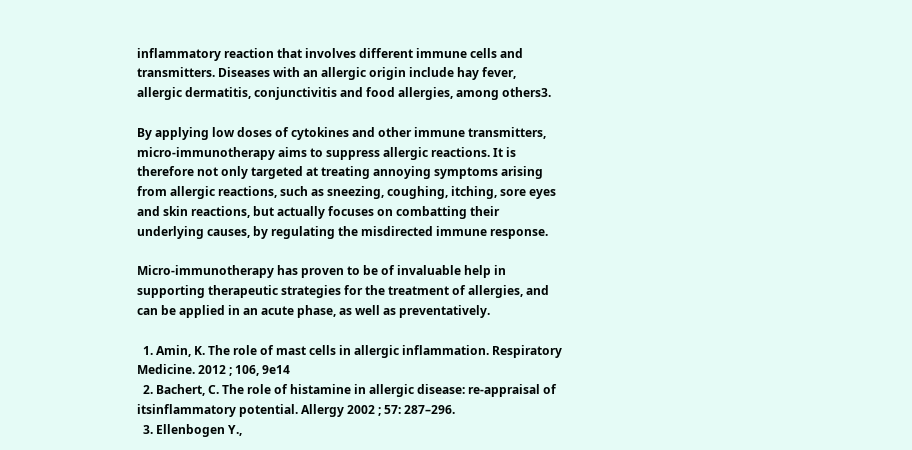inflammatory reaction that involves different immune cells and transmitters. Diseases with an allergic origin include hay fever, allergic dermatitis, conjunctivitis and food allergies, among others3.

By applying low doses of cytokines and other immune transmitters, micro-immunotherapy aims to suppress allergic reactions. It is therefore not only targeted at treating annoying symptoms arising from allergic reactions, such as sneezing, coughing, itching, sore eyes and skin reactions, but actually focuses on combatting their underlying causes, by regulating the misdirected immune response.

Micro-immunotherapy has proven to be of invaluable help in supporting therapeutic strategies for the treatment of allergies, and can be applied in an acute phase, as well as preventatively.

  1. Amin, K. The role of mast cells in allergic inflammation. Respiratory Medicine. 2012 ; 106, 9e14
  2. Bachert, C. The role of histamine in allergic disease: re-appraisal of itsinflammatory potential. Allergy 2002 ; 57: 287–296.
  3. Ellenbogen Y.,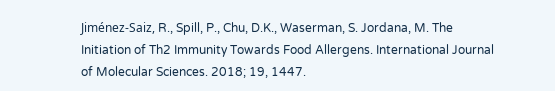Jiménez-Saiz, R., Spill, P., Chu, D.K., Waserman, S. Jordana, M. The Initiation of Th2 Immunity Towards Food Allergens. International Journal of Molecular Sciences. 2018; 19, 1447.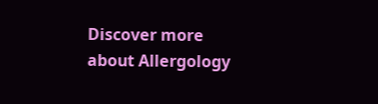Discover more about Allergology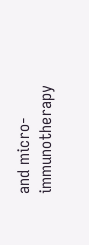and micro-immunotherapy